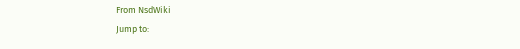From NsdWiki
Jump to: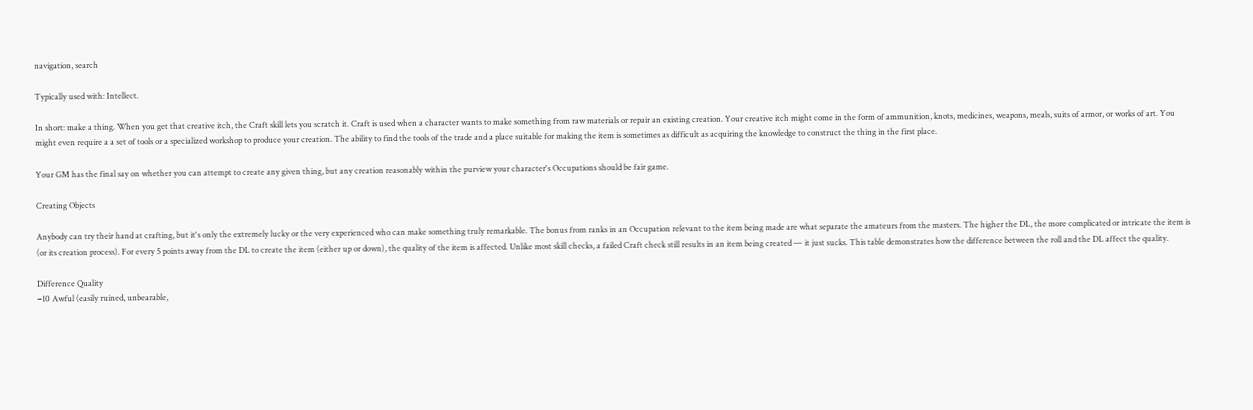navigation, search

Typically used with: Intellect.

In short: make a thing. When you get that creative itch, the Craft skill lets you scratch it. Craft is used when a character wants to make something from raw materials or repair an existing creation. Your creative itch might come in the form of ammunition, knots, medicines, weapons, meals, suits of armor, or works of art. You might even require a a set of tools or a specialized workshop to produce your creation. The ability to find the tools of the trade and a place suitable for making the item is sometimes as difficult as acquiring the knowledge to construct the thing in the first place.

Your GM has the final say on whether you can attempt to create any given thing, but any creation reasonably within the purview your character's Occupations should be fair game.

Creating Objects

Anybody can try their hand at crafting, but it's only the extremely lucky or the very experienced who can make something truly remarkable. The bonus from ranks in an Occupation relevant to the item being made are what separate the amateurs from the masters. The higher the DL, the more complicated or intricate the item is (or its creation process). For every 5 points away from the DL to create the item (either up or down), the quality of the item is affected. Unlike most skill checks, a failed Craft check still results in an item being created — it just sucks. This table demonstrates how the difference between the roll and the DL affect the quality.

Difference Quality
−10 Awful (easily ruined, unbearable,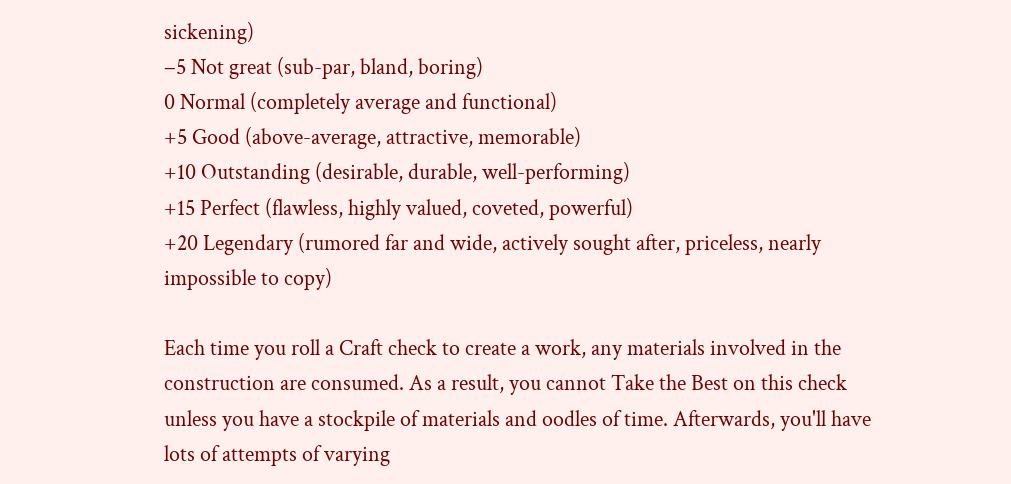sickening)
−5 Not great (sub-par, bland, boring)
0 Normal (completely average and functional)
+5 Good (above-average, attractive, memorable)
+10 Outstanding (desirable, durable, well-performing)
+15 Perfect (flawless, highly valued, coveted, powerful)
+20 Legendary (rumored far and wide, actively sought after, priceless, nearly impossible to copy)

Each time you roll a Craft check to create a work, any materials involved in the construction are consumed. As a result, you cannot Take the Best on this check unless you have a stockpile of materials and oodles of time. Afterwards, you'll have lots of attempts of varying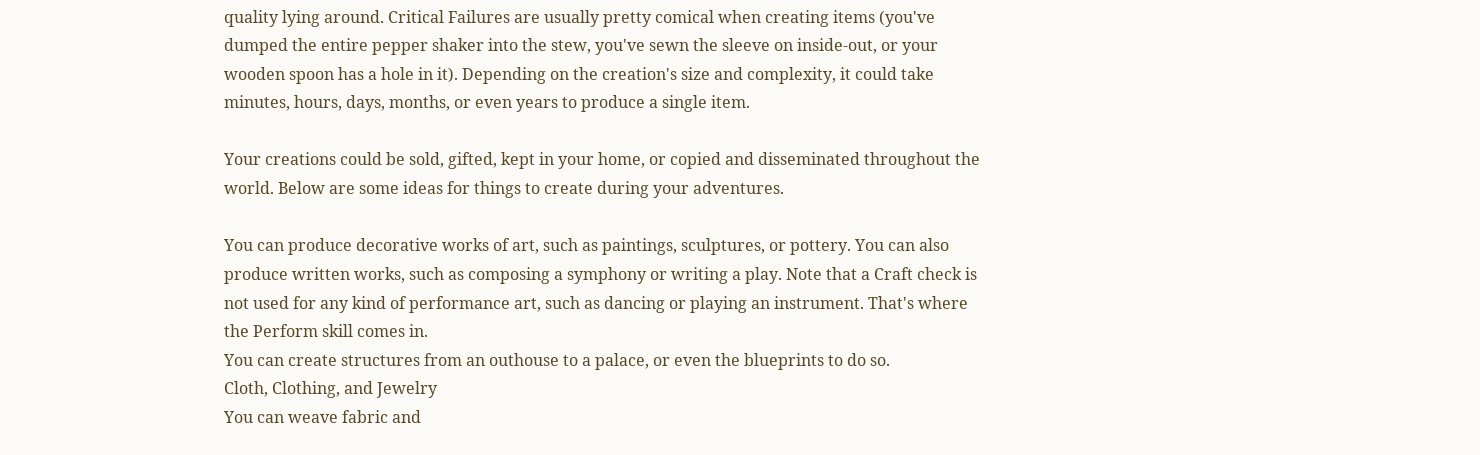quality lying around. Critical Failures are usually pretty comical when creating items (you've dumped the entire pepper shaker into the stew, you've sewn the sleeve on inside-out, or your wooden spoon has a hole in it). Depending on the creation's size and complexity, it could take minutes, hours, days, months, or even years to produce a single item.

Your creations could be sold, gifted, kept in your home, or copied and disseminated throughout the world. Below are some ideas for things to create during your adventures.

You can produce decorative works of art, such as paintings, sculptures, or pottery. You can also produce written works, such as composing a symphony or writing a play. Note that a Craft check is not used for any kind of performance art, such as dancing or playing an instrument. That's where the Perform skill comes in.
You can create structures from an outhouse to a palace, or even the blueprints to do so.
Cloth, Clothing, and Jewelry
You can weave fabric and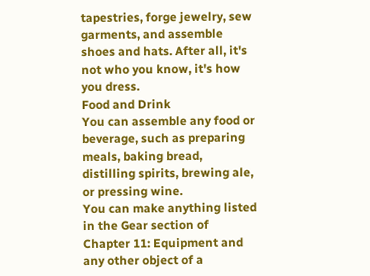tapestries, forge jewelry, sew garments, and assemble shoes and hats. After all, it's not who you know, it's how you dress.
Food and Drink
You can assemble any food or beverage, such as preparing meals, baking bread, distilling spirits, brewing ale, or pressing wine.
You can make anything listed in the Gear section of Chapter 11: Equipment and any other object of a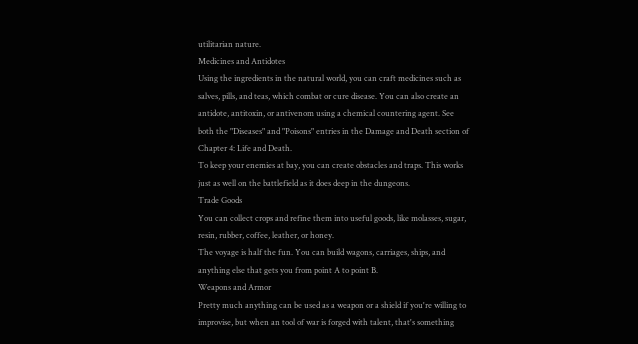utilitarian nature.
Medicines and Antidotes
Using the ingredients in the natural world, you can craft medicines such as salves, pills, and teas, which combat or cure disease. You can also create an antidote, antitoxin, or antivenom using a chemical countering agent. See both the "Diseases" and "Poisons" entries in the Damage and Death section of Chapter 4: Life and Death.
To keep your enemies at bay, you can create obstacles and traps. This works just as well on the battlefield as it does deep in the dungeons.
Trade Goods
You can collect crops and refine them into useful goods, like molasses, sugar, resin, rubber, coffee, leather, or honey.
The voyage is half the fun. You can build wagons, carriages, ships, and anything else that gets you from point A to point B.
Weapons and Armor
Pretty much anything can be used as a weapon or a shield if you're willing to improvise, but when an tool of war is forged with talent, that's something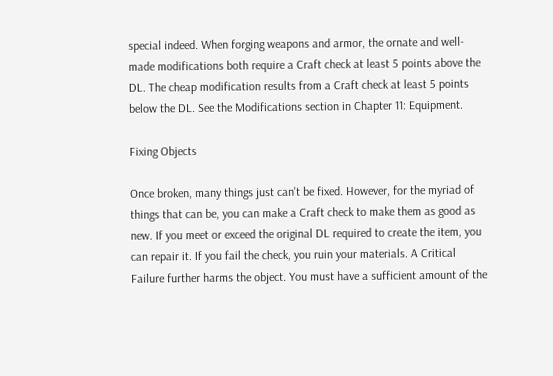special indeed. When forging weapons and armor, the ornate and well-made modifications both require a Craft check at least 5 points above the DL. The cheap modification results from a Craft check at least 5 points below the DL. See the Modifications section in Chapter 11: Equipment.

Fixing Objects

Once broken, many things just can't be fixed. However, for the myriad of things that can be, you can make a Craft check to make them as good as new. If you meet or exceed the original DL required to create the item, you can repair it. If you fail the check, you ruin your materials. A Critical Failure further harms the object. You must have a sufficient amount of the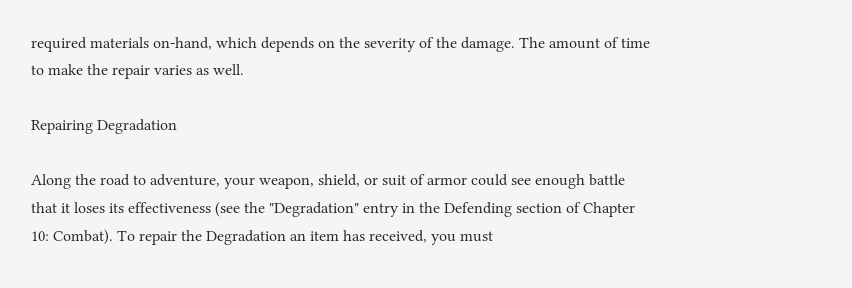required materials on-hand, which depends on the severity of the damage. The amount of time to make the repair varies as well.

Repairing Degradation

Along the road to adventure, your weapon, shield, or suit of armor could see enough battle that it loses its effectiveness (see the "Degradation" entry in the Defending section of Chapter 10: Combat). To repair the Degradation an item has received, you must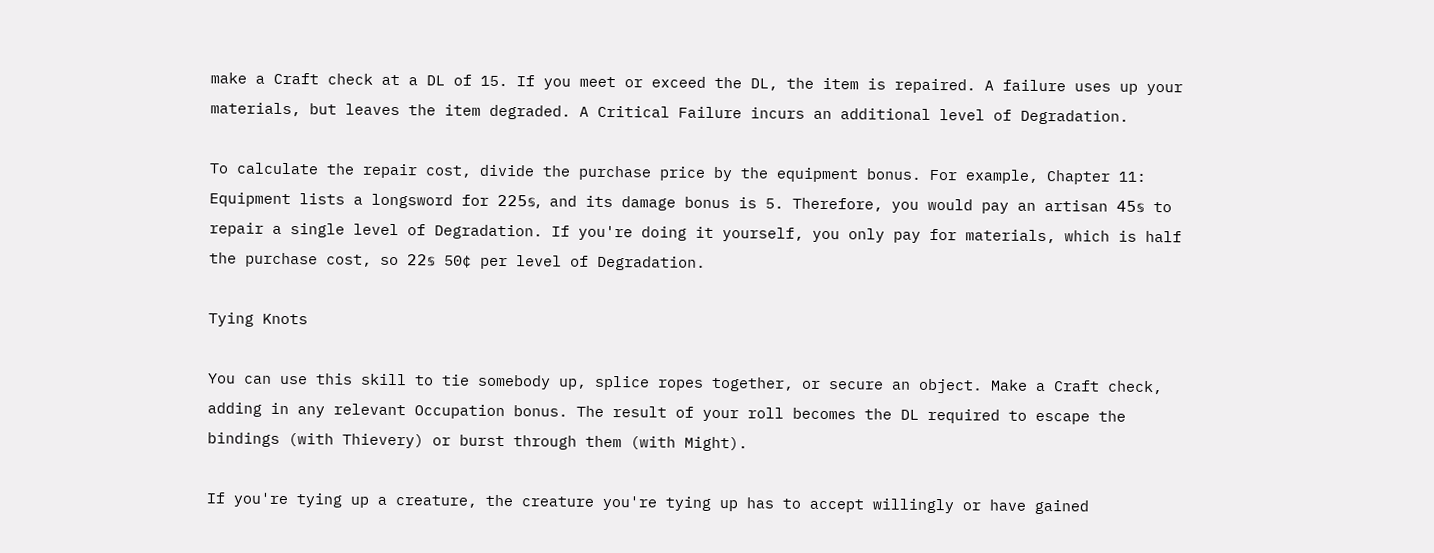make a Craft check at a DL of 15. If you meet or exceed the DL, the item is repaired. A failure uses up your materials, but leaves the item degraded. A Critical Failure incurs an additional level of Degradation.

To calculate the repair cost, divide the purchase price by the equipment bonus. For example, Chapter 11: Equipment lists a longsword for 225𝕤, and its damage bonus is 5. Therefore, you would pay an artisan 45𝕤 to repair a single level of Degradation. If you're doing it yourself, you only pay for materials, which is half the purchase cost, so 22𝕤 50¢ per level of Degradation.

Tying Knots

You can use this skill to tie somebody up, splice ropes together, or secure an object. Make a Craft check, adding in any relevant Occupation bonus. The result of your roll becomes the DL required to escape the bindings (with Thievery) or burst through them (with Might).

If you're tying up a creature, the creature you're tying up has to accept willingly or have gained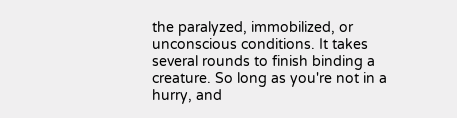the paralyzed, immobilized, or unconscious conditions. It takes several rounds to finish binding a creature. So long as you're not in a hurry, and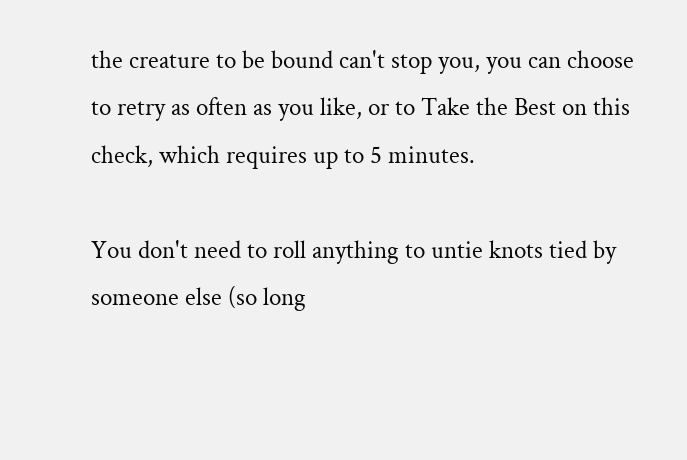the creature to be bound can't stop you, you can choose to retry as often as you like, or to Take the Best on this check, which requires up to 5 minutes.

You don't need to roll anything to untie knots tied by someone else (so long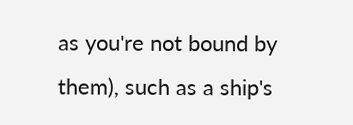as you're not bound by them), such as a ship's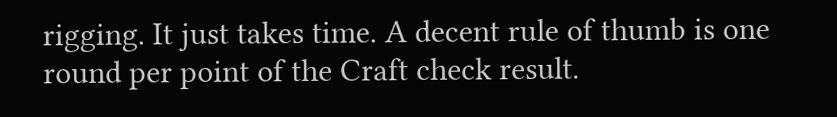rigging. It just takes time. A decent rule of thumb is one round per point of the Craft check result.